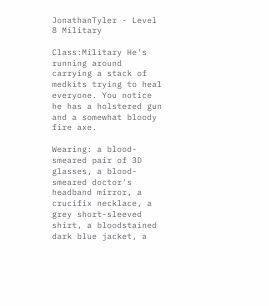JonathanTyler - Level 8 Military

Class:Military He's running around carrying a stack of medkits trying to heal everyone. You notice he has a holstered gun and a somewhat bloody fire axe.

Wearing: a blood-smeared pair of 3D glasses, a blood-smeared doctor's headband mirror, a crucifix necklace, a grey short-sleeved shirt, a bloodstained dark blue jacket, a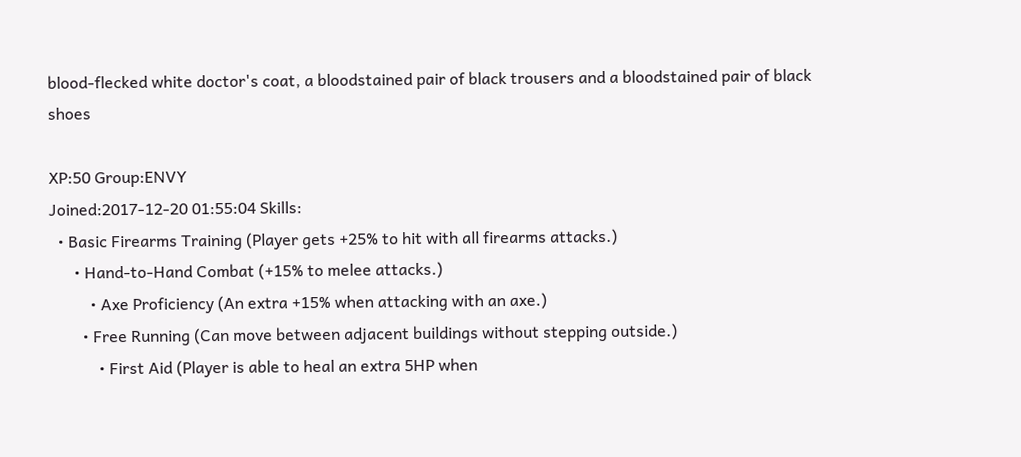blood-flecked white doctor's coat, a bloodstained pair of black trousers and a bloodstained pair of black shoes

XP:50 Group:ENVY
Joined:2017-12-20 01:55:04 Skills:
  • Basic Firearms Training (Player gets +25% to hit with all firearms attacks.)
      • Hand-to-Hand Combat (+15% to melee attacks.)
          • Axe Proficiency (An extra +15% when attacking with an axe.)
        • Free Running (Can move between adjacent buildings without stepping outside.)
            • First Aid (Player is able to heal an extra 5HP when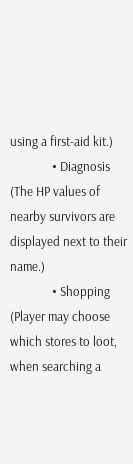using a first-aid kit.)
              • Diagnosis (The HP values of nearby survivors are displayed next to their name.)
              • Shopping (Player may choose which stores to loot, when searching a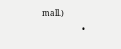mall.)
                    •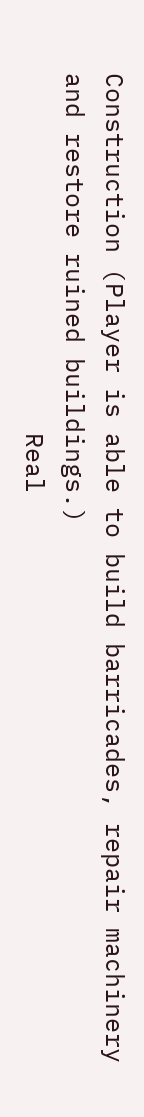Construction (Player is able to build barricades, repair machinery and restore ruined buildings.)
                        Real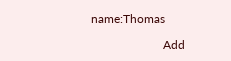name:Thomas

                        Add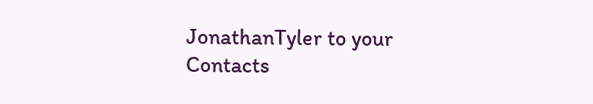JonathanTyler to your Contacts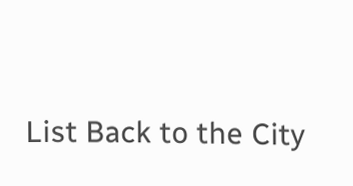List Back to the City